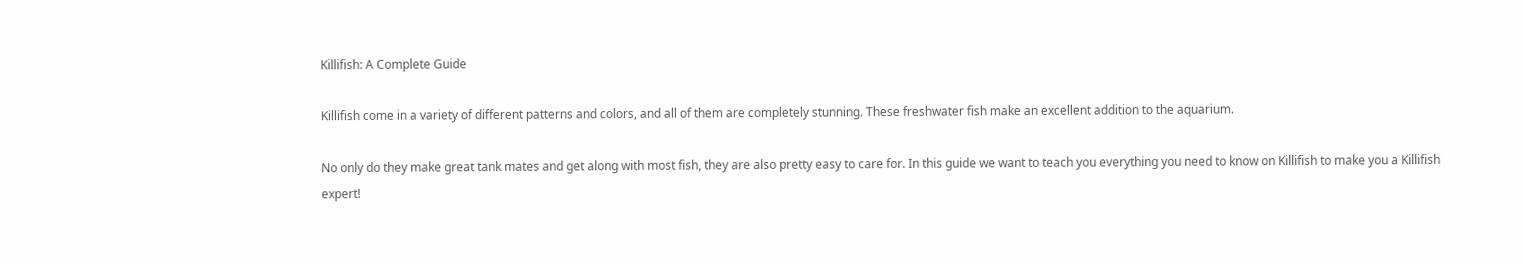Killifish: A Complete Guide

Killifish come in a variety of different patterns and colors, and all of them are completely stunning. These freshwater fish make an excellent addition to the aquarium.

No only do they make great tank mates and get along with most fish, they are also pretty easy to care for. In this guide we want to teach you everything you need to know on Killifish to make you a Killifish expert!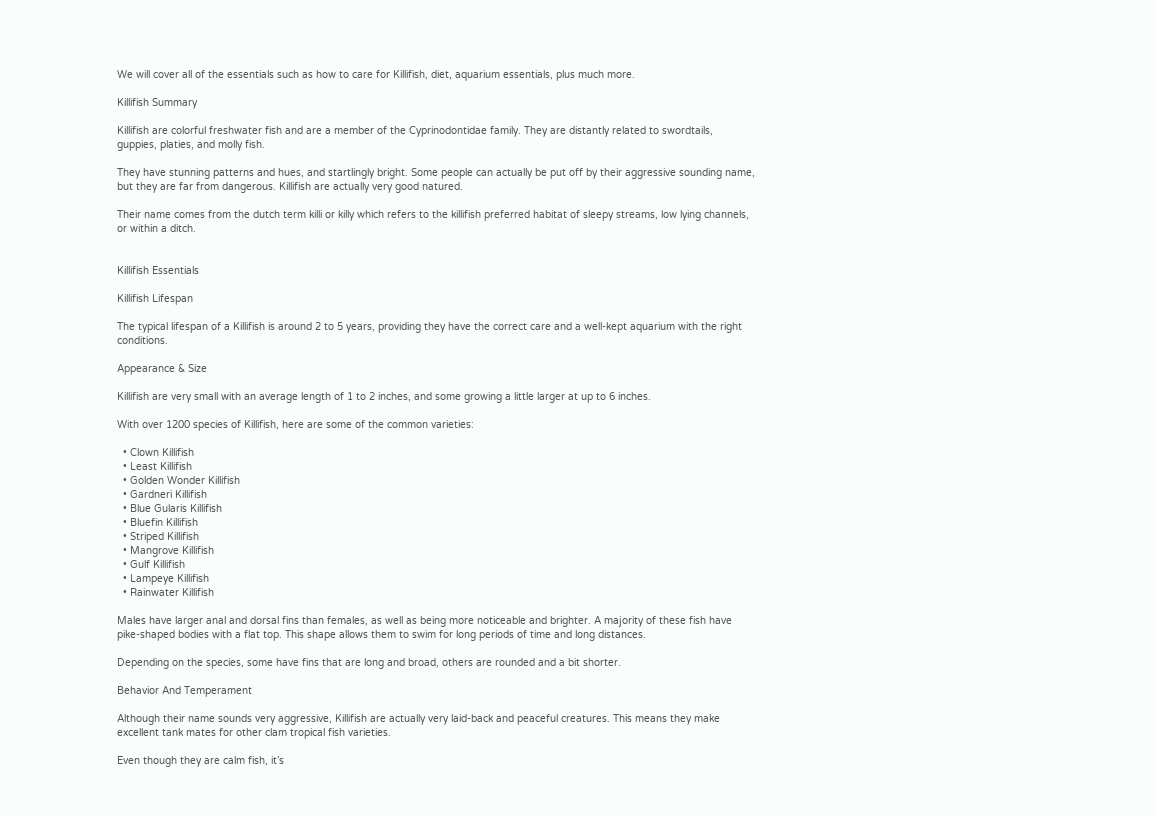We will cover all of the essentials such as how to care for Killifish, diet, aquarium essentials, plus much more.

Killifish Summary

Killifish are colorful freshwater fish and are a member of the Cyprinodontidae family. They are distantly related to swordtails, guppies, platies, and molly fish.

They have stunning patterns and hues, and startlingly bright. Some people can actually be put off by their aggressive sounding name, but they are far from dangerous. Killifish are actually very good natured.

Their name comes from the dutch term killi or killy which refers to the killifish preferred habitat of sleepy streams, low lying channels, or within a ditch.


Killifish Essentials

Killifish Lifespan

The typical lifespan of a Killifish is around 2 to 5 years, providing they have the correct care and a well-kept aquarium with the right conditions.

Appearance & Size

Killifish are very small with an average length of 1 to 2 inches, and some growing a little larger at up to 6 inches.

With over 1200 species of Killifish, here are some of the common varieties:

  • Clown Killifish
  • Least Killifish
  • Golden Wonder Killifish
  • Gardneri Killifish
  • Blue Gularis Killifish
  • Bluefin Killifish
  • Striped Killifish
  • Mangrove Killifish
  • Gulf Killifish
  • Lampeye Killifish
  • Rainwater Killifish

Males have larger anal and dorsal fins than females, as well as being more noticeable and brighter. A majority of these fish have pike-shaped bodies with a flat top. This shape allows them to swim for long periods of time and long distances.

Depending on the species, some have fins that are long and broad, others are rounded and a bit shorter.

Behavior And Temperament

Although their name sounds very aggressive, Killifish are actually very laid-back and peaceful creatures. This means they make excellent tank mates for other clam tropical fish varieties.

Even though they are calm fish, it’s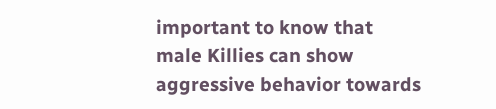important to know that male Killies can show aggressive behavior towards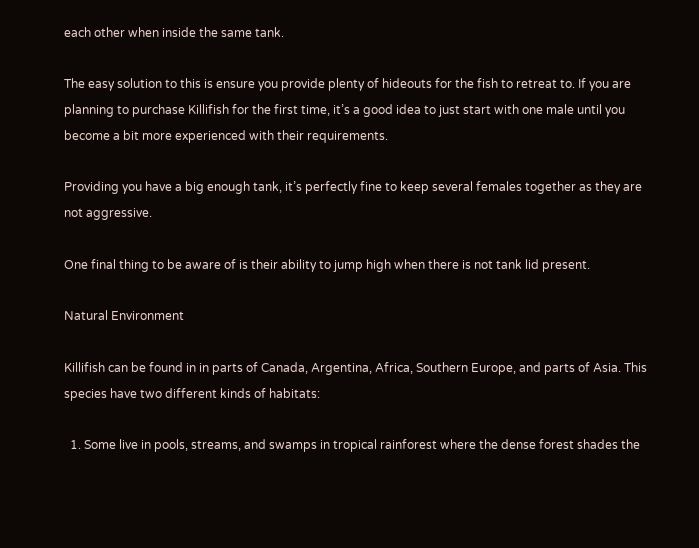each other when inside the same tank.

The easy solution to this is ensure you provide plenty of hideouts for the fish to retreat to. If you are planning to purchase Killifish for the first time, it’s a good idea to just start with one male until you become a bit more experienced with their requirements.

Providing you have a big enough tank, it’s perfectly fine to keep several females together as they are not aggressive.

One final thing to be aware of is their ability to jump high when there is not tank lid present.

Natural Environment

Killifish can be found in in parts of Canada, Argentina, Africa, Southern Europe, and parts of Asia. This species have two different kinds of habitats:

  1. Some live in pools, streams, and swamps in tropical rainforest where the dense forest shades the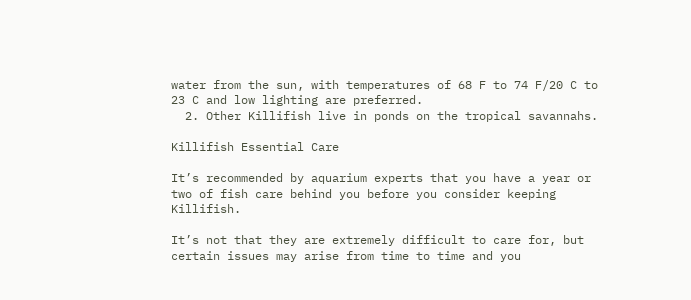water from the sun, with temperatures of 68 F to 74 F/20 C to 23 C and low lighting are preferred.
  2. Other Killifish live in ponds on the tropical savannahs.

Killifish Essential Care

It’s recommended by aquarium experts that you have a year or two of fish care behind you before you consider keeping Killifish.

It’s not that they are extremely difficult to care for, but certain issues may arise from time to time and you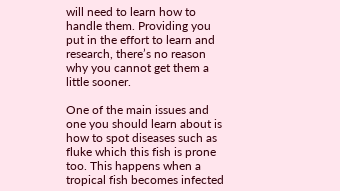will need to learn how to handle them. Providing you put in the effort to learn and research, there’s no reason why you cannot get them a little sooner.

One of the main issues and one you should learn about is how to spot diseases such as fluke which this fish is prone too. This happens when a tropical fish becomes infected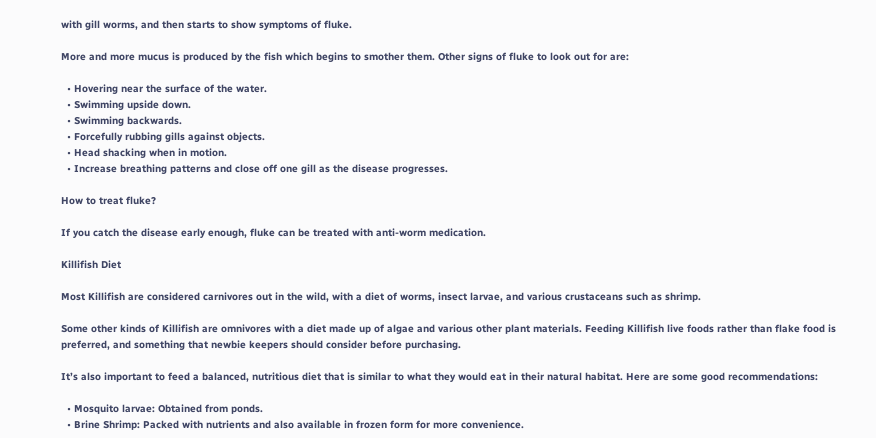with gill worms, and then starts to show symptoms of fluke.

More and more mucus is produced by the fish which begins to smother them. Other signs of fluke to look out for are:

  • Hovering near the surface of the water.
  • Swimming upside down.
  • Swimming backwards.
  • Forcefully rubbing gills against objects.
  • Head shacking when in motion.
  • Increase breathing patterns and close off one gill as the disease progresses.

How to treat fluke?

If you catch the disease early enough, fluke can be treated with anti-worm medication.

Killifish Diet

Most Killifish are considered carnivores out in the wild, with a diet of worms, insect larvae, and various crustaceans such as shrimp.

Some other kinds of Killifish are omnivores with a diet made up of algae and various other plant materials. Feeding Killifish live foods rather than flake food is preferred, and something that newbie keepers should consider before purchasing.

It’s also important to feed a balanced, nutritious diet that is similar to what they would eat in their natural habitat. Here are some good recommendations:

  • Mosquito larvae: Obtained from ponds.
  • Brine Shrimp: Packed with nutrients and also available in frozen form for more convenience.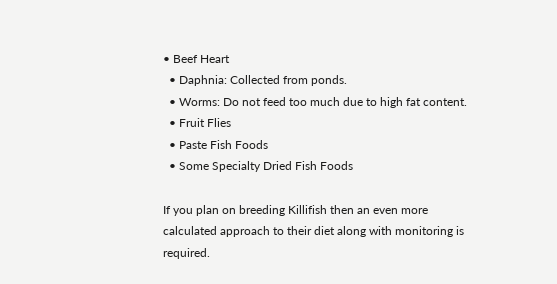• Beef Heart
  • Daphnia: Collected from ponds.
  • Worms: Do not feed too much due to high fat content.
  • Fruit Flies
  • Paste Fish Foods
  • Some Specialty Dried Fish Foods

If you plan on breeding Killifish then an even more calculated approach to their diet along with monitoring is required.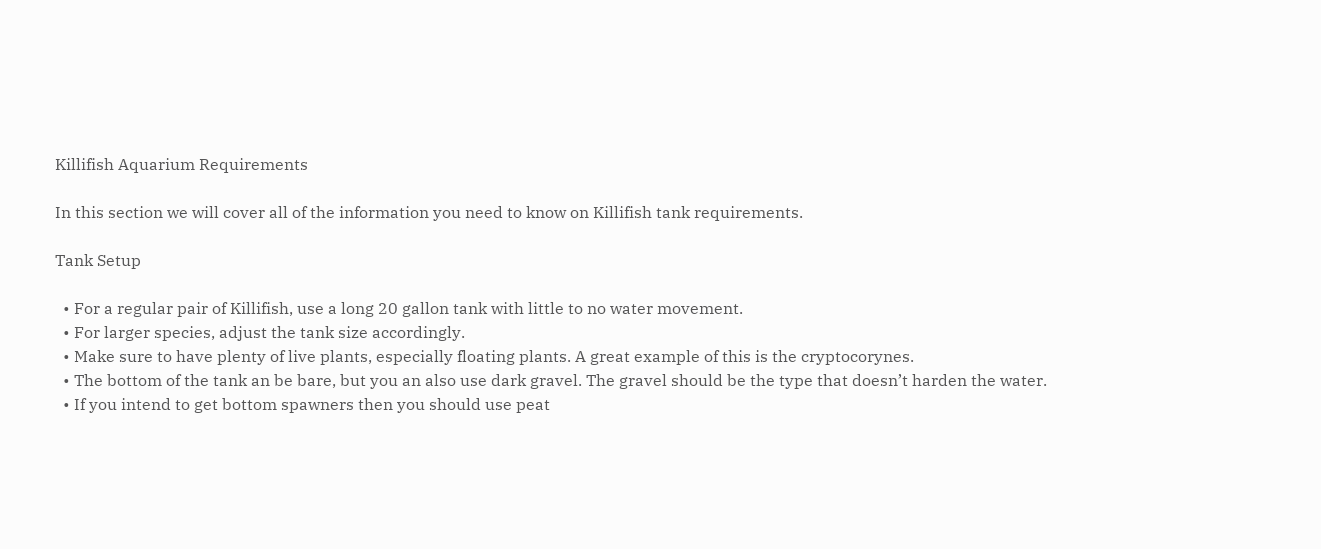Killifish Aquarium Requirements

In this section we will cover all of the information you need to know on Killifish tank requirements.

Tank Setup

  • For a regular pair of Killifish, use a long 20 gallon tank with little to no water movement.
  • For larger species, adjust the tank size accordingly.
  • Make sure to have plenty of live plants, especially floating plants. A great example of this is the cryptocorynes.
  • The bottom of the tank an be bare, but you an also use dark gravel. The gravel should be the type that doesn’t harden the water.
  • If you intend to get bottom spawners then you should use peat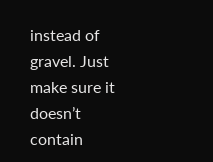instead of gravel. Just make sure it doesn’t contain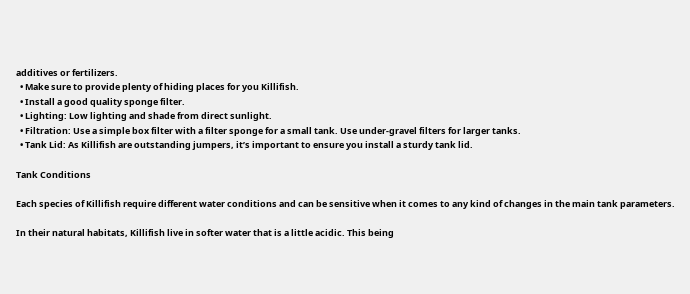additives or fertilizers.
  • Make sure to provide plenty of hiding places for you Killifish.
  • Install a good quality sponge filter.
  • Lighting: Low lighting and shade from direct sunlight.
  • Filtration: Use a simple box filter with a filter sponge for a small tank. Use under-gravel filters for larger tanks.
  • Tank Lid: As Killifish are outstanding jumpers, it’s important to ensure you install a sturdy tank lid.

Tank Conditions

Each species of Killifish require different water conditions and can be sensitive when it comes to any kind of changes in the main tank parameters.

In their natural habitats, Killifish live in softer water that is a little acidic. This being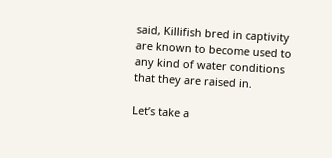said, Killifish bred in captivity are known to become used to any kind of water conditions that they are raised in.

Let’s take a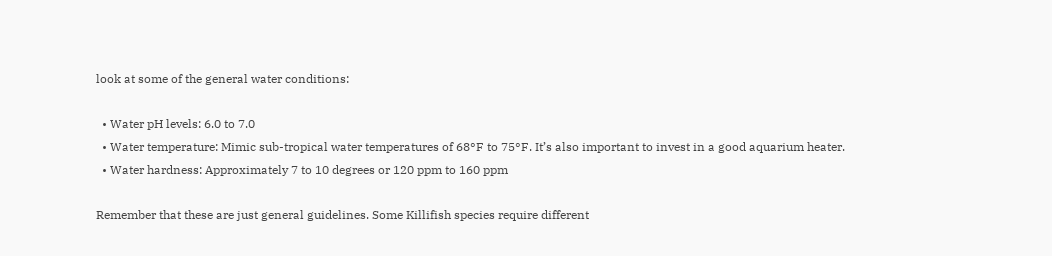look at some of the general water conditions:

  • Water pH levels: 6.0 to 7.0
  • Water temperature: Mimic sub-tropical water temperatures of 68°F to 75°F. It’s also important to invest in a good aquarium heater.
  • Water hardness: Approximately 7 to 10 degrees or 120 ppm to 160 ppm

Remember that these are just general guidelines. Some Killifish species require different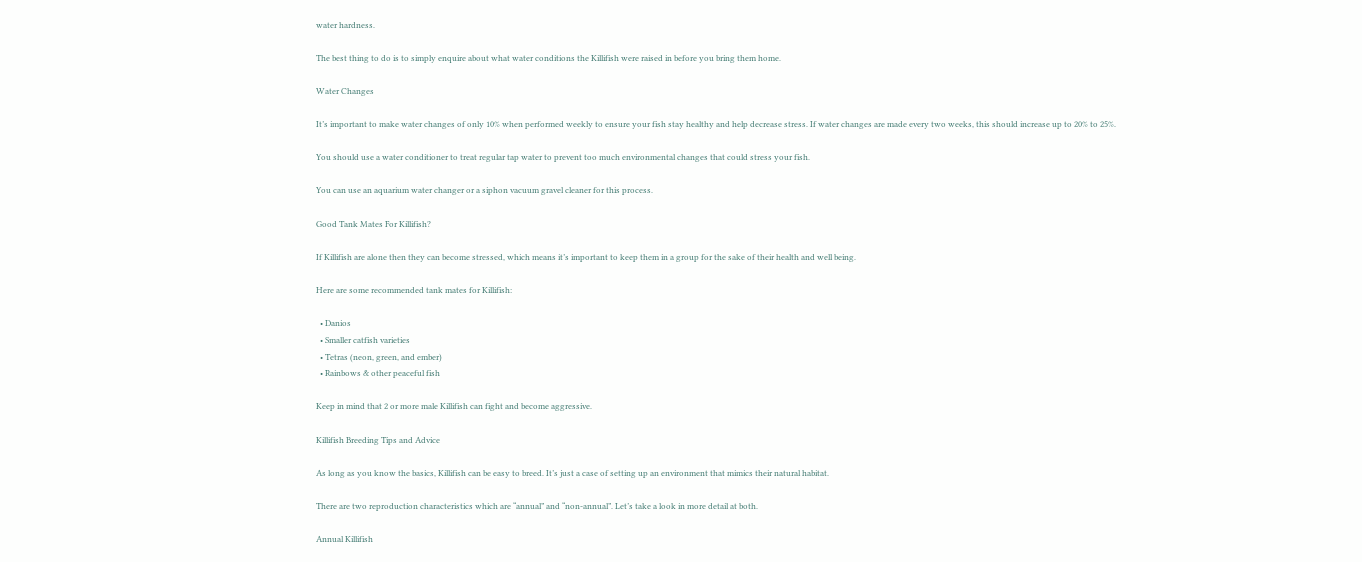water hardness.

The best thing to do is to simply enquire about what water conditions the Killifish were raised in before you bring them home.

Water Changes

It’s important to make water changes of only 10% when performed weekly to ensure your fish stay healthy and help decrease stress. If water changes are made every two weeks, this should increase up to 20% to 25%.

You should use a water conditioner to treat regular tap water to prevent too much environmental changes that could stress your fish.

You can use an aquarium water changer or a siphon vacuum gravel cleaner for this process.

Good Tank Mates For Killifish?

If Killifish are alone then they can become stressed, which means it’s important to keep them in a group for the sake of their health and well being.

Here are some recommended tank mates for Killifish:

  • Danios
  • Smaller catfish varieties
  • Tetras (neon, green, and ember)
  • Rainbows & other peaceful fish

Keep in mind that 2 or more male Killifish can fight and become aggressive.

Killifish Breeding Tips and Advice

As long as you know the basics, Killifish can be easy to breed. It’s just a case of setting up an environment that mimics their natural habitat.

There are two reproduction characteristics which are “annual” and “non-annual”. Let’s take a look in more detail at both.

Annual Killifish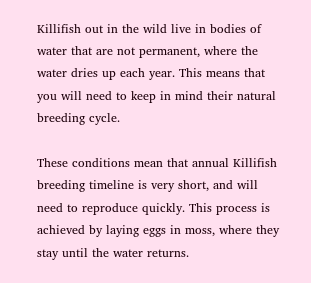Killifish out in the wild live in bodies of water that are not permanent, where the water dries up each year. This means that you will need to keep in mind their natural breeding cycle.

These conditions mean that annual Killifish breeding timeline is very short, and will need to reproduce quickly. This process is achieved by laying eggs in moss, where they stay until the water returns.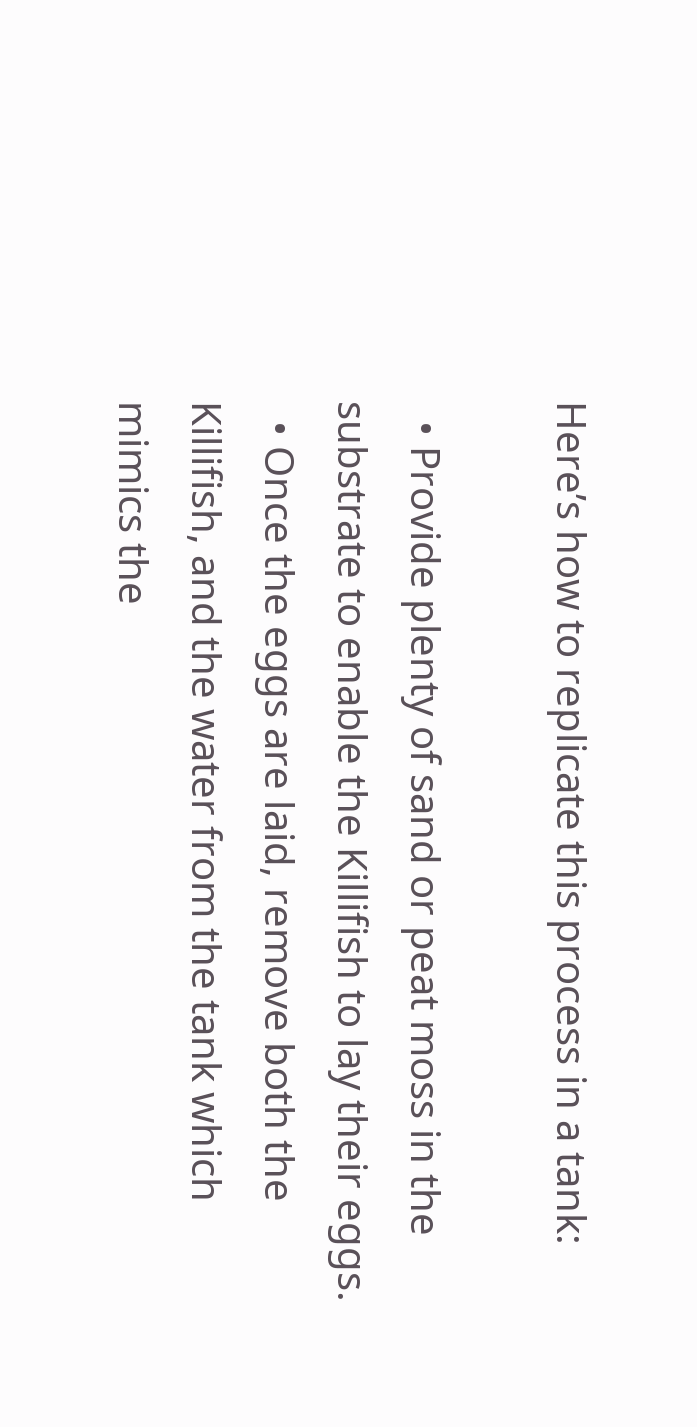Here’s how to replicate this process in a tank:

  • Provide plenty of sand or peat moss in the substrate to enable the Killifish to lay their eggs.
  • Once the eggs are laid, remove both the Killifish, and the water from the tank which mimics the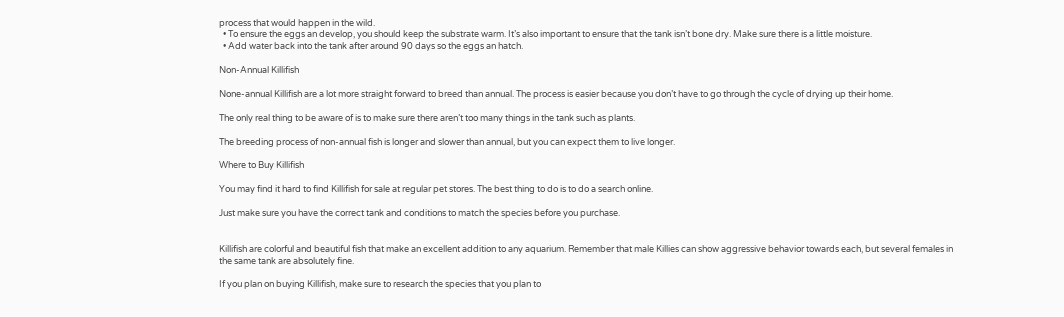process that would happen in the wild.
  • To ensure the eggs an develop, you should keep the substrate warm. It’s also important to ensure that the tank isn’t bone dry. Make sure there is a little moisture.
  • Add water back into the tank after around 90 days so the eggs an hatch.

Non-Annual Killifish

None-annual Killifish are a lot more straight forward to breed than annual. The process is easier because you don’t have to go through the cycle of drying up their home.

The only real thing to be aware of is to make sure there aren’t too many things in the tank such as plants.

The breeding process of non-annual fish is longer and slower than annual, but you can expect them to live longer.

Where to Buy Killifish

You may find it hard to find Killifish for sale at regular pet stores. The best thing to do is to do a search online.

Just make sure you have the correct tank and conditions to match the species before you purchase.


Killifish are colorful and beautiful fish that make an excellent addition to any aquarium. Remember that male Killies can show aggressive behavior towards each, but several females in the same tank are absolutely fine.

If you plan on buying Killifish, make sure to research the species that you plan to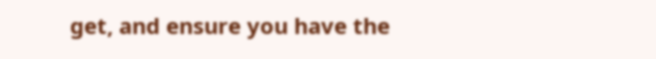get, and ensure you have the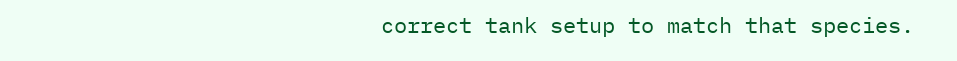correct tank setup to match that species.